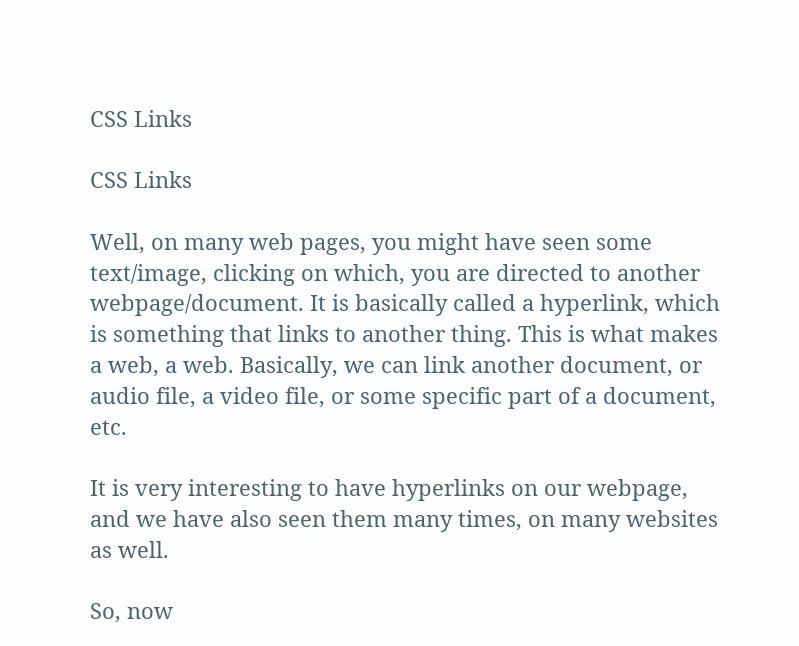CSS Links

CSS Links

Well, on many web pages, you might have seen some text/image, clicking on which, you are directed to another webpage/document. It is basically called a hyperlink, which is something that links to another thing. This is what makes a web, a web. Basically, we can link another document, or audio file, a video file, or some specific part of a document, etc.

It is very interesting to have hyperlinks on our webpage, and we have also seen them many times, on many websites as well.

So, now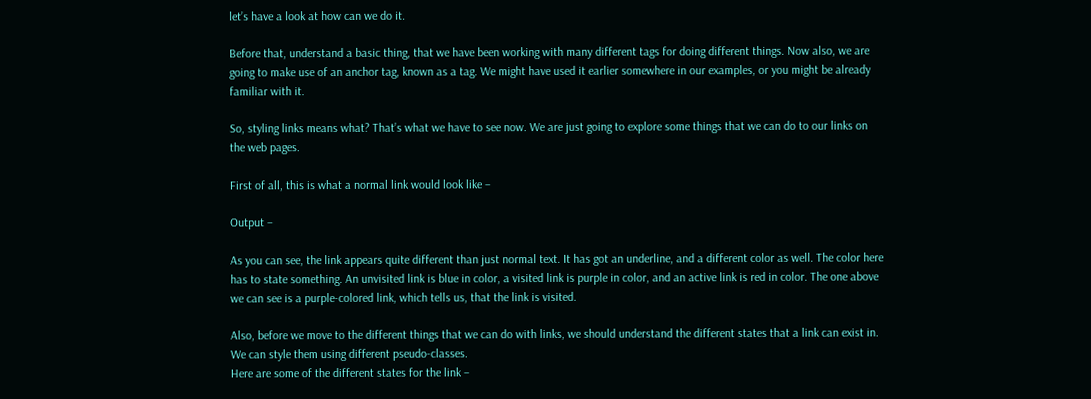let’s have a look at how can we do it.

Before that, understand a basic thing, that we have been working with many different tags for doing different things. Now also, we are going to make use of an anchor tag, known as a tag. We might have used it earlier somewhere in our examples, or you might be already familiar with it.

So, styling links means what? That’s what we have to see now. We are just going to explore some things that we can do to our links on the web pages.

First of all, this is what a normal link would look like –

Output –

As you can see, the link appears quite different than just normal text. It has got an underline, and a different color as well. The color here has to state something. An unvisited link is blue in color, a visited link is purple in color, and an active link is red in color. The one above we can see is a purple-colored link, which tells us, that the link is visited.

Also, before we move to the different things that we can do with links, we should understand the different states that a link can exist in. We can style them using different pseudo-classes.
Here are some of the different states for the link –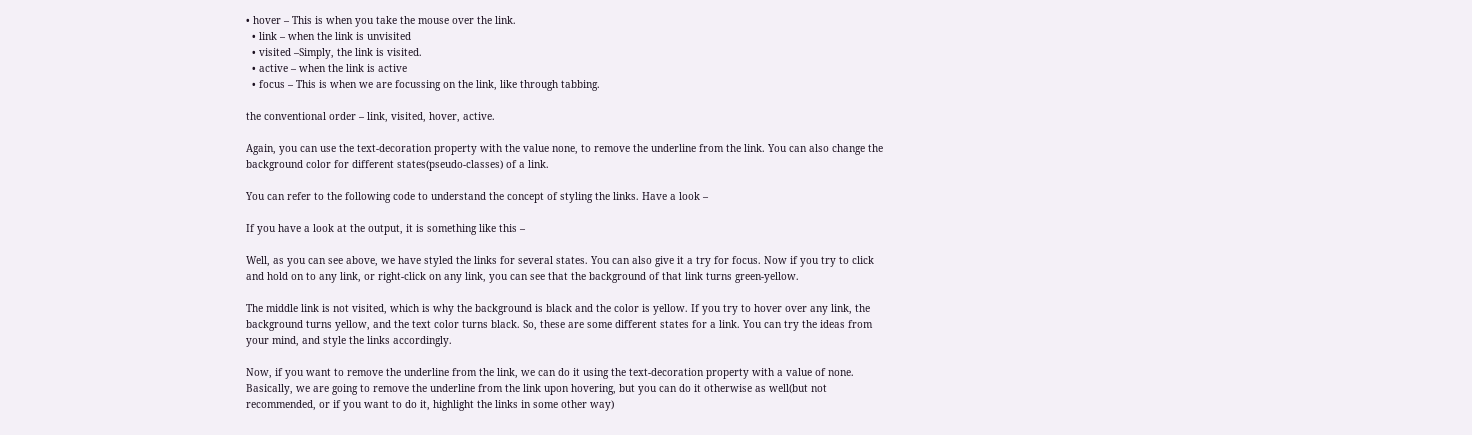• hover – This is when you take the mouse over the link.
  • link – when the link is unvisited
  • visited –Simply, the link is visited.
  • active – when the link is active
  • focus – This is when we are focussing on the link, like through tabbing.

the conventional order – link, visited, hover, active.

Again, you can use the text-decoration property with the value none, to remove the underline from the link. You can also change the background color for different states(pseudo-classes) of a link.

You can refer to the following code to understand the concept of styling the links. Have a look –

If you have a look at the output, it is something like this –

Well, as you can see above, we have styled the links for several states. You can also give it a try for focus. Now if you try to click and hold on to any link, or right-click on any link, you can see that the background of that link turns green-yellow.

The middle link is not visited, which is why the background is black and the color is yellow. If you try to hover over any link, the background turns yellow, and the text color turns black. So, these are some different states for a link. You can try the ideas from your mind, and style the links accordingly.

Now, if you want to remove the underline from the link, we can do it using the text-decoration property with a value of none. Basically, we are going to remove the underline from the link upon hovering, but you can do it otherwise as well(but not recommended, or if you want to do it, highlight the links in some other way)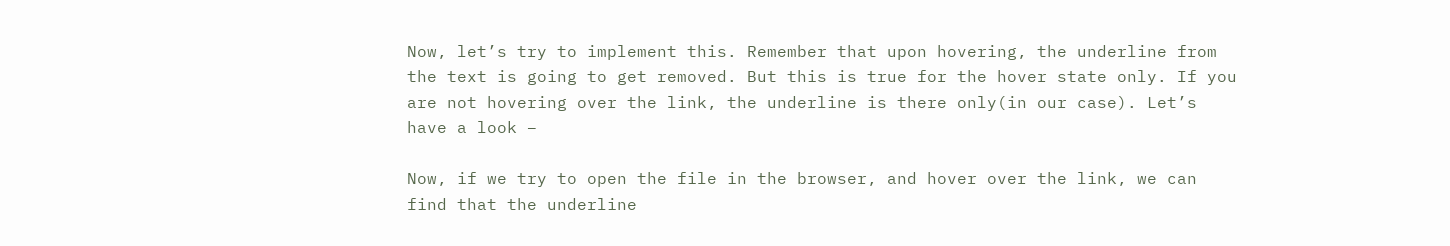Now, let’s try to implement this. Remember that upon hovering, the underline from the text is going to get removed. But this is true for the hover state only. If you are not hovering over the link, the underline is there only(in our case). Let’s have a look –

Now, if we try to open the file in the browser, and hover over the link, we can find that the underline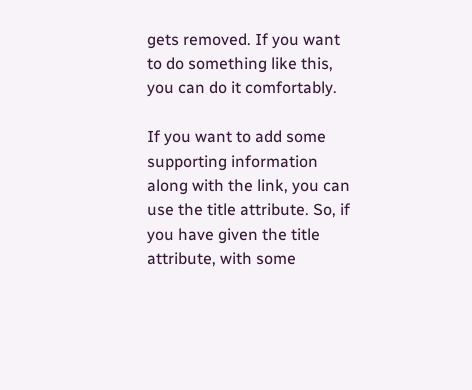gets removed. If you want to do something like this, you can do it comfortably.

If you want to add some supporting information along with the link, you can use the title attribute. So, if you have given the title attribute, with some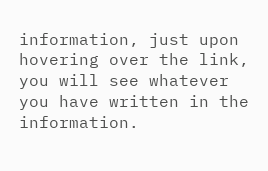information, just upon hovering over the link, you will see whatever you have written in the information.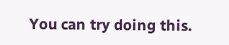You can try doing this.